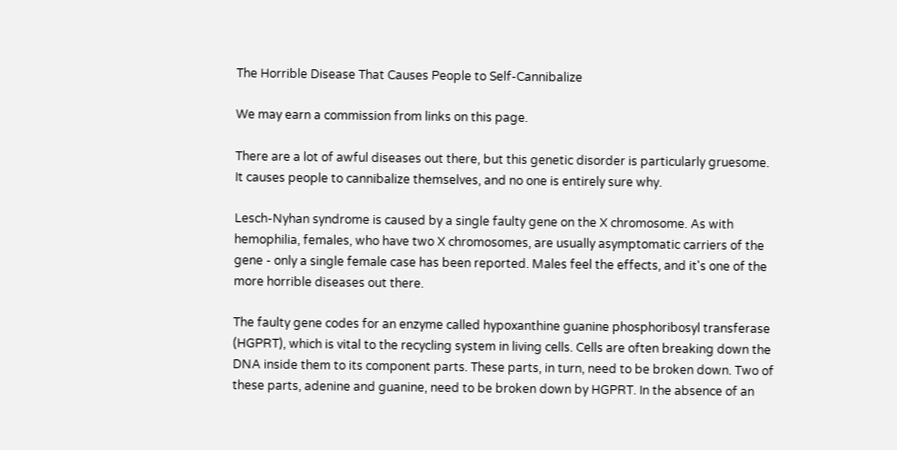The Horrible Disease That Causes People to Self-Cannibalize

We may earn a commission from links on this page.

There are a lot of awful diseases out there, but this genetic disorder is particularly gruesome. It causes people to cannibalize themselves, and no one is entirely sure why.

Lesch-Nyhan syndrome is caused by a single faulty gene on the X chromosome. As with hemophilia, females, who have two X chromosomes, are usually asymptomatic carriers of the gene - only a single female case has been reported. Males feel the effects, and it's one of the more horrible diseases out there.

The faulty gene codes for an enzyme called hypoxanthine guanine phosphoribosyl transferase (HGPRT), which is vital to the recycling system in living cells. Cells are often breaking down the DNA inside them to its component parts. These parts, in turn, need to be broken down. Two of these parts, adenine and guanine, need to be broken down by HGPRT. In the absence of an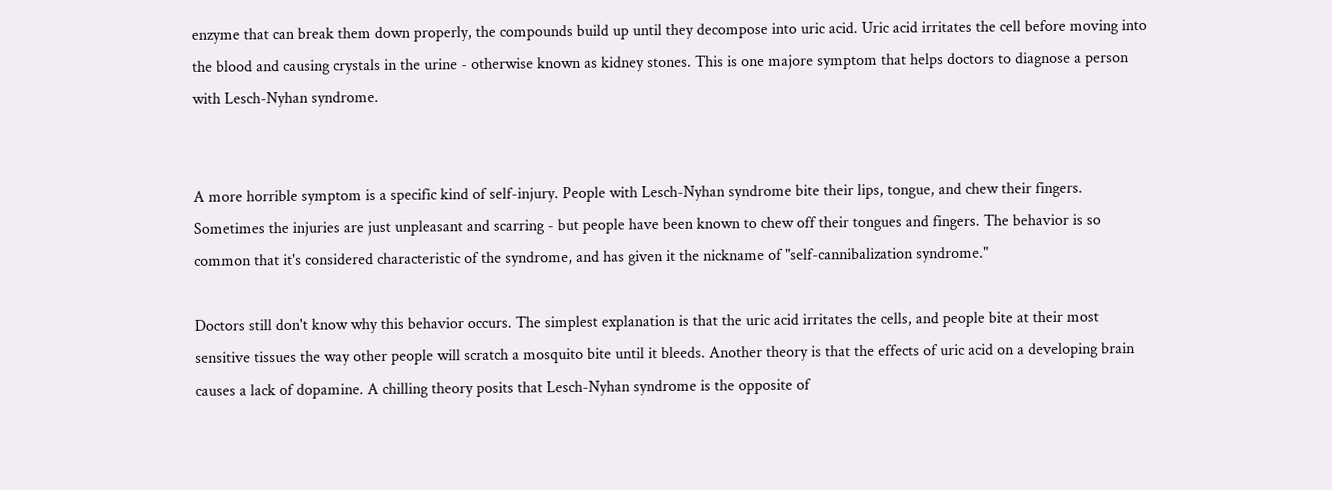enzyme that can break them down properly, the compounds build up until they decompose into uric acid. Uric acid irritates the cell before moving into the blood and causing crystals in the urine - otherwise known as kidney stones. This is one majore symptom that helps doctors to diagnose a person with Lesch-Nyhan syndrome.


A more horrible symptom is a specific kind of self-injury. People with Lesch-Nyhan syndrome bite their lips, tongue, and chew their fingers. Sometimes the injuries are just unpleasant and scarring - but people have been known to chew off their tongues and fingers. The behavior is so common that it's considered characteristic of the syndrome, and has given it the nickname of "self-cannibalization syndrome."

Doctors still don't know why this behavior occurs. The simplest explanation is that the uric acid irritates the cells, and people bite at their most sensitive tissues the way other people will scratch a mosquito bite until it bleeds. Another theory is that the effects of uric acid on a developing brain causes a lack of dopamine. A chilling theory posits that Lesch-Nyhan syndrome is the opposite of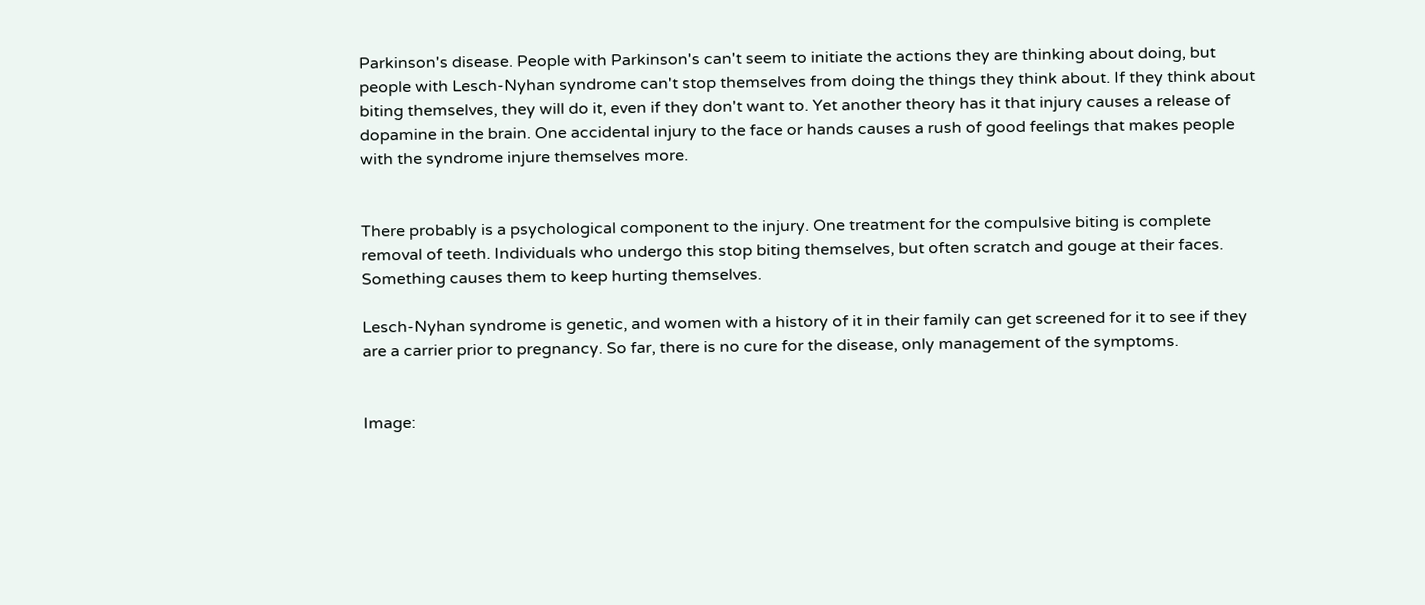Parkinson's disease. People with Parkinson's can't seem to initiate the actions they are thinking about doing, but people with Lesch-Nyhan syndrome can't stop themselves from doing the things they think about. If they think about biting themselves, they will do it, even if they don't want to. Yet another theory has it that injury causes a release of dopamine in the brain. One accidental injury to the face or hands causes a rush of good feelings that makes people with the syndrome injure themselves more.


There probably is a psychological component to the injury. One treatment for the compulsive biting is complete removal of teeth. Individuals who undergo this stop biting themselves, but often scratch and gouge at their faces. Something causes them to keep hurting themselves.

Lesch-Nyhan syndrome is genetic, and women with a history of it in their family can get screened for it to see if they are a carrier prior to pregnancy. So far, there is no cure for the disease, only management of the symptoms.


Image: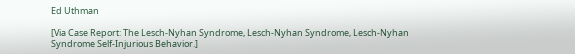Ed Uthman

[Via Case Report: The Lesch-Nyhan Syndrome, Lesch-Nyhan Syndrome, Lesch-Nyhan Syndrome Self-Injurious Behavior.]